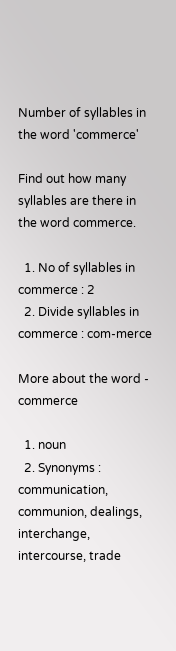Number of syllables in the word 'commerce'

Find out how many syllables are there in the word commerce.

  1. No of syllables in commerce : 2
  2. Divide syllables in commerce : com-merce

More about the word - commerce

  1. noun
  2. Synonyms : communication, communion, dealings, interchange, intercourse, trade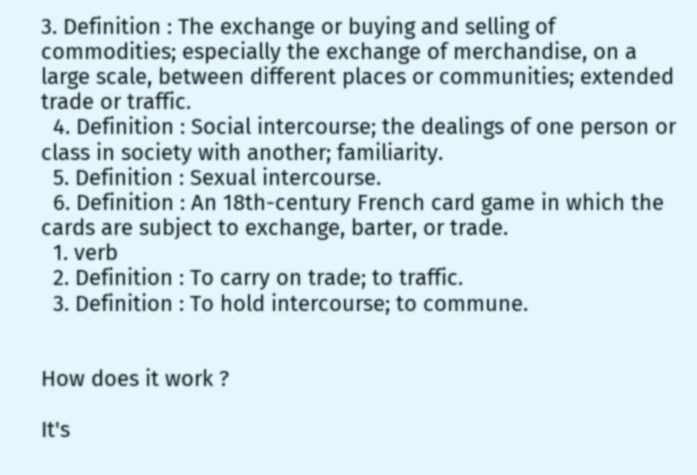3. Definition : The exchange or buying and selling of commodities; especially the exchange of merchandise, on a large scale, between different places or communities; extended trade or traffic.
  4. Definition : Social intercourse; the dealings of one person or class in society with another; familiarity.
  5. Definition : Sexual intercourse.
  6. Definition : An 18th-century French card game in which the cards are subject to exchange, barter, or trade.
  1. verb
  2. Definition : To carry on trade; to traffic.
  3. Definition : To hold intercourse; to commune.


How does it work ?

It's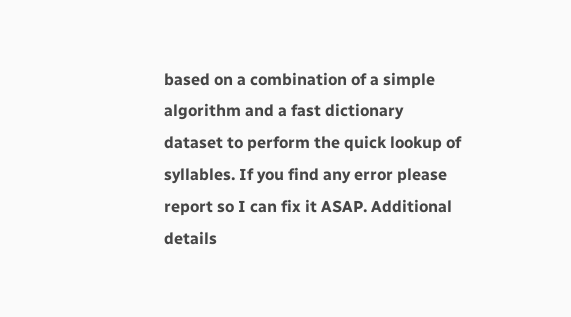based on a combination of a simple algorithm and a fast dictionary dataset to perform the quick lookup of syllables. If you find any error please report so I can fix it ASAP. Additional details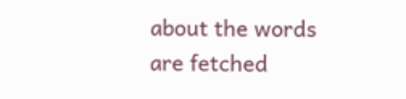about the words are fetched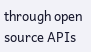through open source APIs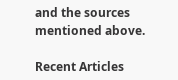and the sources mentioned above.

Recent Articles